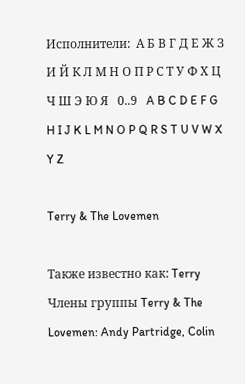Исполнители:  А Б В Г Д Е Ж З И Й К Л М Н О П Р С Т У Ф Х Ц Ч Ш Э Ю Я   0..9   A B C D E F G H I J K L M N O P Q R S T U V W X Y Z

Terry & The Lovemen

Также известно как: Terry
Члены группы Terry & The Lovemen: Andy Partridge, Colin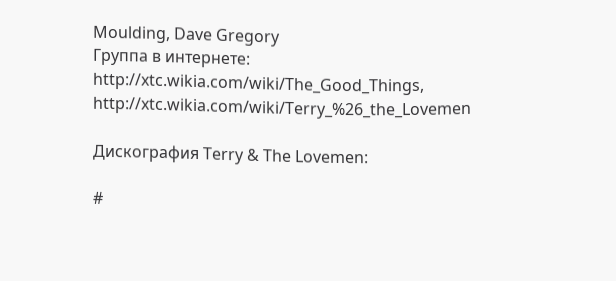Moulding, Dave Gregory
Группа в интернете: http://xtc.wikia.com/wiki/The_Good_Things, http://xtc.wikia.com/wiki/Terry_%26_the_Lovemen

Дискография Terry & The Lovemen:

#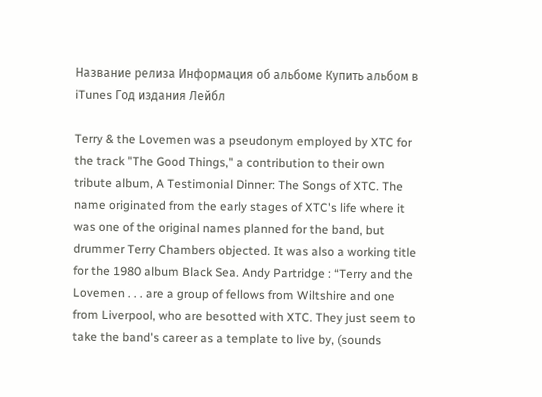Название релиза Информация об aльбоме Купить альбом в iTunes Год издания Лейбл

Terry & the Lovemen was a pseudonym employed by XTC for the track "The Good Things," a contribution to their own tribute album, A Testimonial Dinner: The Songs of XTC. The name originated from the early stages of XTC's life where it was one of the original names planned for the band, but drummer Terry Chambers objected. It was also a working title for the 1980 album Black Sea. Andy Partridge : “Terry and the Lovemen . . . are a group of fellows from Wiltshire and one from Liverpool, who are besotted with XTC. They just seem to take the band's career as a template to live by, (sounds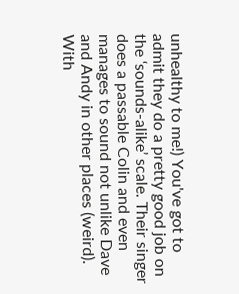unhealthy to me!) You've got to admit they do a pretty good job on the ‘sounds-alike’ scale. Their singer does a passable Colin and even manages to sound not unlike Dave and Andy in other places (weird). With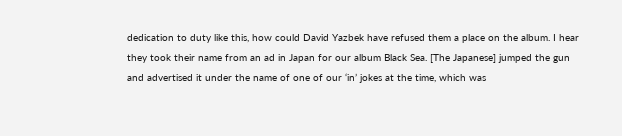dedication to duty like this, how could David Yazbek have refused them a place on the album. I hear they took their name from an ad in Japan for our album Black Sea. [The Japanese] jumped the gun and advertised it under the name of one of our ‘in’ jokes at the time, which was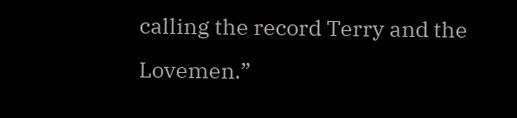calling the record Terry and the Lovemen.”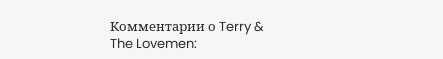Комментарии о Terry & The Lovemen: